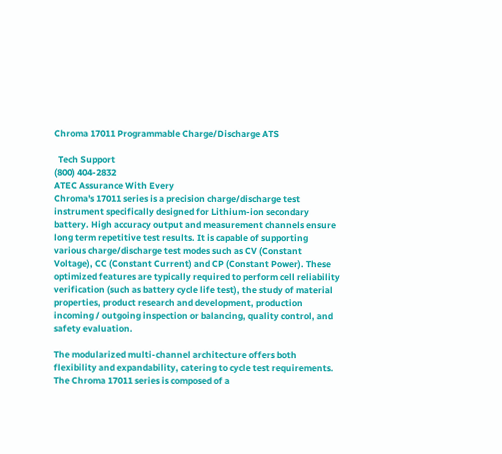Chroma 17011 Programmable Charge/Discharge ATS

  Tech Support
(800) 404-2832
ATEC Assurance With Every
Chroma's 17011 series is a precision charge/discharge test instrument specifically designed for Lithium-ion secondary battery. High accuracy output and measurement channels ensure long term repetitive test results. It is capable of supporting various charge/discharge test modes such as CV (Constant Voltage), CC (Constant Current) and CP (Constant Power). These optimized features are typically required to perform cell reliability verification (such as battery cycle life test), the study of material properties, product research and development, production incoming / outgoing inspection or balancing, quality control, and safety evaluation.

The modularized multi-channel architecture offers both flexibility and expandability, catering to cycle test requirements. The Chroma 17011 series is composed of a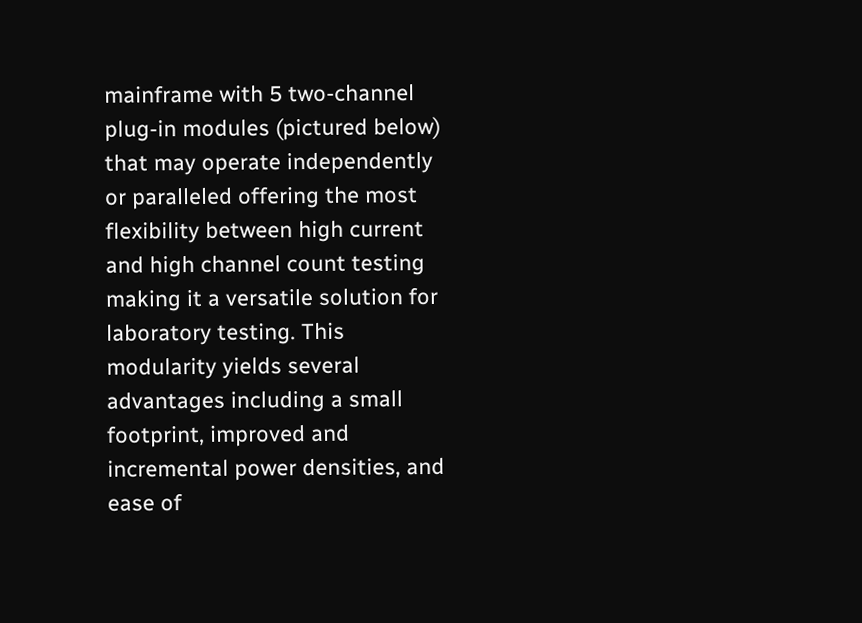mainframe with 5 two-channel plug-in modules (pictured below) that may operate independently or paralleled offering the most flexibility between high current and high channel count testing making it a versatile solution for laboratory testing. This modularity yields several advantages including a small footprint, improved and incremental power densities, and ease of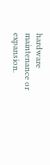hardware maintenance or expansion.